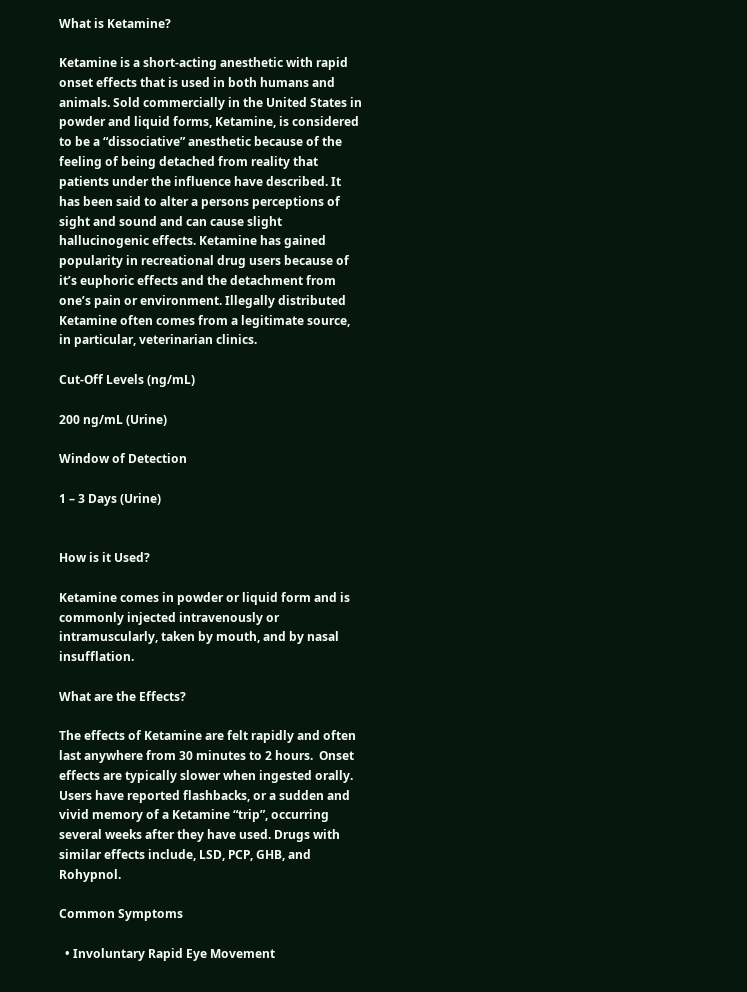What is Ketamine?

Ketamine is a short-acting anesthetic with rapid onset effects that is used in both humans and animals. Sold commercially in the United States in powder and liquid forms, Ketamine, is considered to be a “dissociative” anesthetic because of the feeling of being detached from reality that patients under the influence have described. It has been said to alter a persons perceptions of sight and sound and can cause slight hallucinogenic effects. Ketamine has gained popularity in recreational drug users because of it’s euphoric effects and the detachment from one’s pain or environment. Illegally distributed Ketamine often comes from a legitimate source, in particular, veterinarian clinics.

Cut-Off Levels (ng/mL)

200 ng/mL (Urine)

Window of Detection

1 – 3 Days (Urine)


How is it Used?

Ketamine comes in powder or liquid form and is commonly injected intravenously or intramuscularly, taken by mouth, and by nasal insufflation.

What are the Effects?

The effects of Ketamine are felt rapidly and often last anywhere from 30 minutes to 2 hours.  Onset effects are typically slower when ingested orally.  Users have reported flashbacks, or a sudden and vivid memory of a Ketamine “trip”, occurring several weeks after they have used. Drugs with similar effects include, LSD, PCP, GHB, and Rohypnol.

Common Symptoms

  • Involuntary Rapid Eye Movement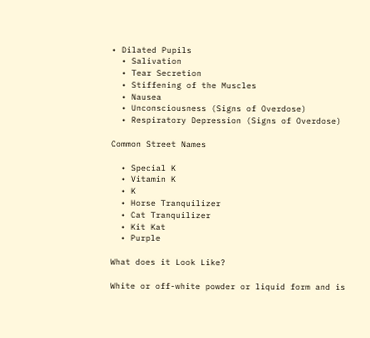• Dilated Pupils
  • Salivation
  • Tear Secretion
  • Stiffening of the Muscles
  • Nausea
  • Unconsciousness (Signs of Overdose)
  • Respiratory Depression (Signs of Overdose)

Common Street Names

  • Special K
  • Vitamin K
  • K
  • Horse Tranquilizer
  • Cat Tranquilizer
  • Kit Kat
  • Purple

What does it Look Like?

White or off-white powder or liquid form and is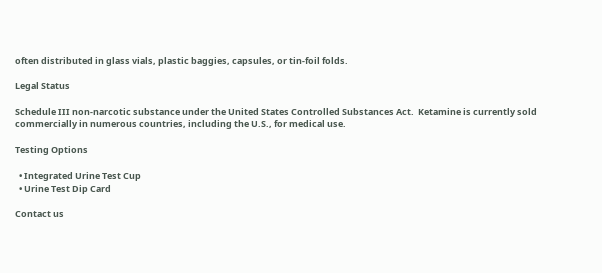often distributed in glass vials, plastic baggies, capsules, or tin-foil folds.

Legal Status

Schedule III non-narcotic substance under the United States Controlled Substances Act.  Ketamine is currently sold commercially in numerous countries, including the U.S., for medical use.

Testing Options

  • Integrated Urine Test Cup
  • Urine Test Dip Card

Contact us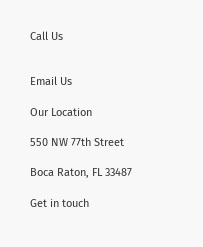Call Us


Email Us

Our Location

550 NW 77th Street

Boca Raton, FL 33487

Get in touch